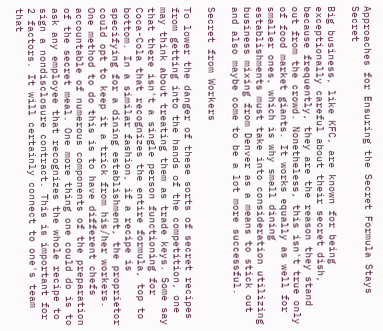Approaches for Ensuring the Secret Formula Stays Secret

Big business, like KFC, are known for being exceptionally careful about their secret dish, because frequently, they are the reason they stand out from the crowd. Nonetheless, this isn't true only of food market giants. It works equally as well for smaller ones, which is why small dining establishments must take into consideration utilizing business mixing from Denver as a means to stick out and also maybe come to be a lot more successful.

Secret from Workers

To lower the danger of these sorts of secret recipes from getting into the hands of the competition, one may think about treating them as trade keys. Some say that there isn't a single person functioning for Coca-Cola that recognizes the entire formula, top to bottom. In a similar fashion, if a recipe is specifying for a dining establishment, the proprietor could opt to keep it a trick from his/her workers. One method to do this is to have different chefs accountable of numerous components of the preparation of the secret meal. One more thing one could do is to ask any employee that recognizes the whole recipe to sign a nondisclosure contract. This is important for 2 factors. It will certainly connect to one's team that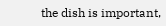the dish is important,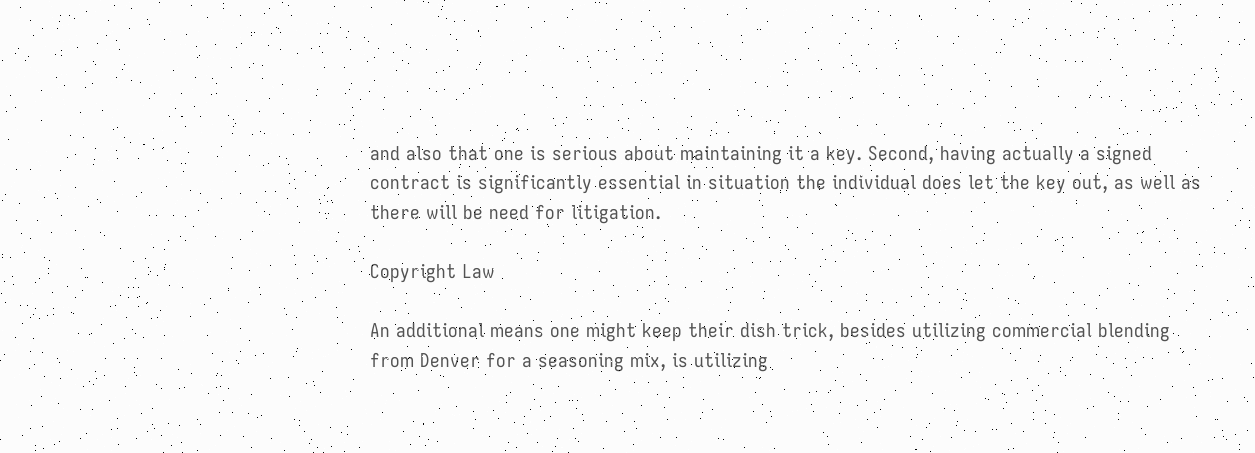and also that one is serious about maintaining it a key. Second, having actually a signed contract is significantly essential in situation the individual does let the key out, as well as there will be need for litigation.

Copyright Law

An additional means one might keep their dish trick, besides utilizing commercial blending from Denver for a seasoning mix, is utilizing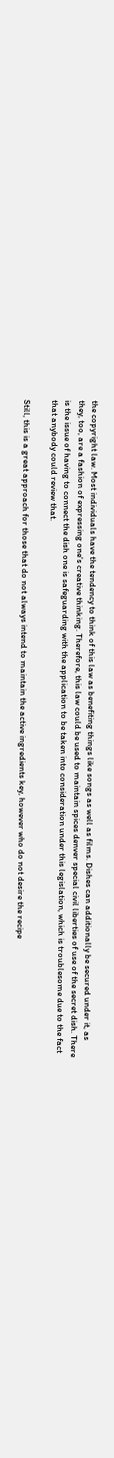the copyright law. Most individuals have the tendency to think of this law as benefiting things like songs as well as films. Dishes can additionally be secured under it, as they, too, are a fashion of expressing one's creative thinking. Therefore, this law could be used to maintain spices denver special civil liberties of use of the secret dish. There is the issue of having to connect the dish one is safeguarding with the application to be taken into consideration under this legislation, which is troublesome due to the fact that anybody could review that.

Still, this is a great approach for those that do not always intend to maintain the active ingredients key, however who do not desire the recipe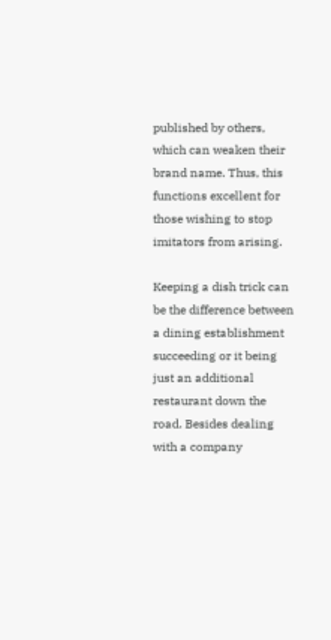published by others, which can weaken their brand name. Thus, this functions excellent for those wishing to stop imitators from arising.

Keeping a dish trick can be the difference between a dining establishment succeeding or it being just an additional restaurant down the road. Besides dealing with a company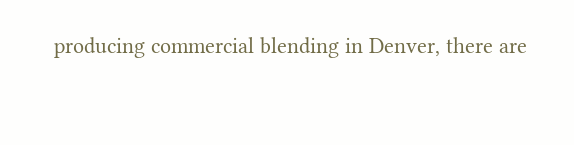producing commercial blending in Denver, there are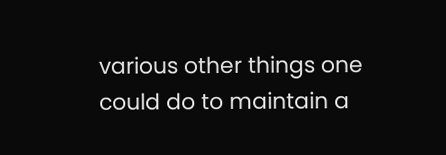various other things one could do to maintain a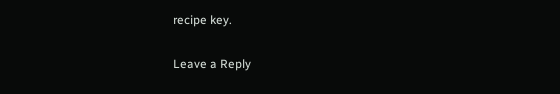recipe key.

Leave a Reply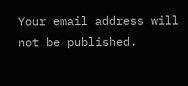Your email address will not be published.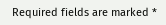Required fields are marked *